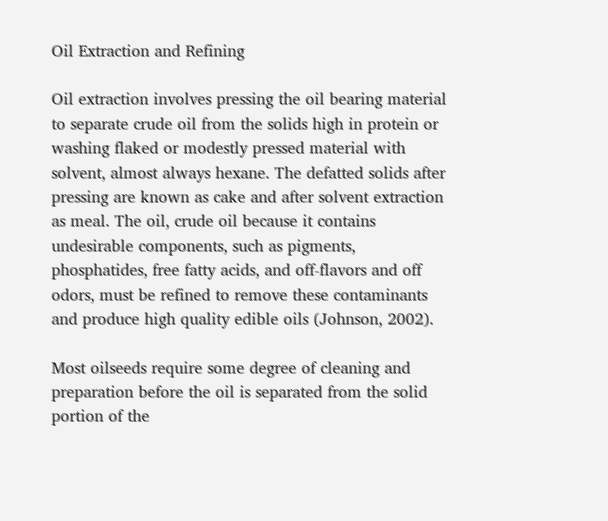Oil Extraction and Refining

Oil extraction involves pressing the oil bearing material to separate crude oil from the solids high in protein or washing flaked or modestly pressed material with solvent, almost always hexane. The defatted solids after pressing are known as cake and after solvent extraction as meal. The oil, crude oil because it contains undesirable components, such as pigments, phosphatides, free fatty acids, and off-flavors and off odors, must be refined to remove these contaminants and produce high quality edible oils (Johnson, 2002).

Most oilseeds require some degree of cleaning and preparation before the oil is separated from the solid portion of the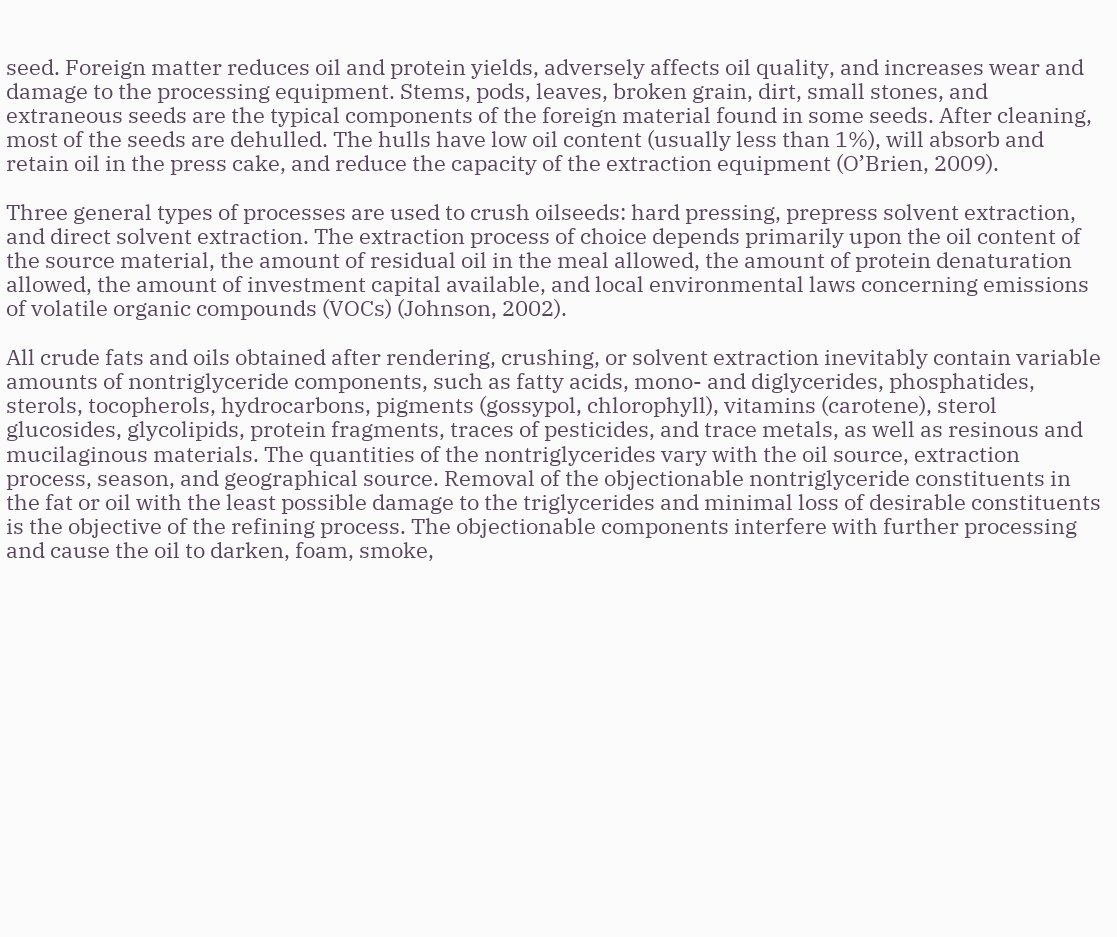seed. Foreign matter reduces oil and protein yields, adversely affects oil quality, and increases wear and damage to the processing equipment. Stems, pods, leaves, broken grain, dirt, small stones, and extraneous seeds are the typical components of the foreign material found in some seeds. After cleaning, most of the seeds are dehulled. The hulls have low oil content (usually less than 1%), will absorb and retain oil in the press cake, and reduce the capacity of the extraction equipment (O’Brien, 2009).

Three general types of processes are used to crush oilseeds: hard pressing, prepress solvent extraction, and direct solvent extraction. The extraction process of choice depends primarily upon the oil content of the source material, the amount of residual oil in the meal allowed, the amount of protein denaturation allowed, the amount of investment capital available, and local environmental laws concerning emissions of volatile organic compounds (VOCs) (Johnson, 2002).

All crude fats and oils obtained after rendering, crushing, or solvent extraction inevitably contain variable amounts of nontriglyceride components, such as fatty acids, mono- and diglycerides, phosphatides, sterols, tocopherols, hydrocarbons, pigments (gossypol, chlorophyll), vitamins (carotene), sterol glucosides, glycolipids, protein fragments, traces of pesticides, and trace metals, as well as resinous and mucilaginous materials. The quantities of the nontriglycerides vary with the oil source, extraction process, season, and geographical source. Removal of the objectionable nontriglyceride constituents in the fat or oil with the least possible damage to the triglycerides and minimal loss of desirable constituents is the objective of the refining process. The objectionable components interfere with further processing and cause the oil to darken, foam, smoke,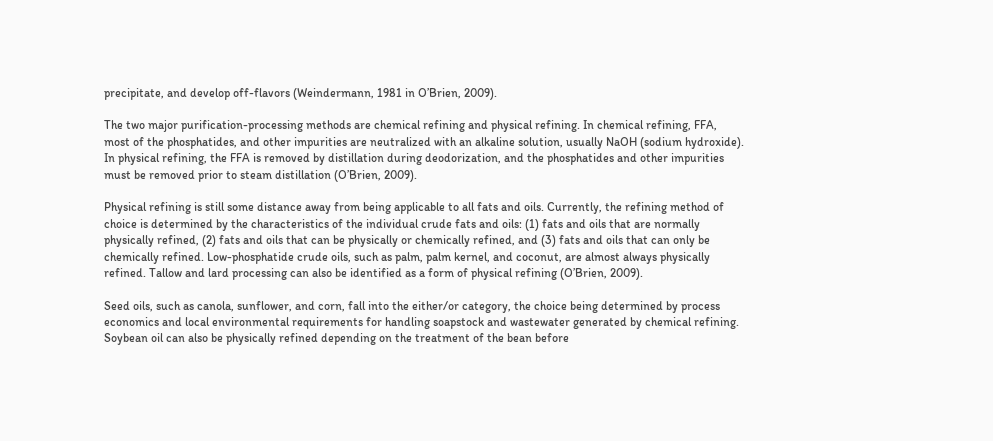precipitate, and develop off-flavors (Weindermann, 1981 in O’Brien, 2009).

The two major purification-processing methods are chemical refining and physical refining. In chemical refining, FFA, most of the phosphatides, and other impurities are neutralized with an alkaline solution, usually NaOH (sodium hydroxide). In physical refining, the FFA is removed by distillation during deodorization, and the phosphatides and other impurities must be removed prior to steam distillation (O’Brien, 2009).

Physical refining is still some distance away from being applicable to all fats and oils. Currently, the refining method of choice is determined by the characteristics of the individual crude fats and oils: (1) fats and oils that are normally physically refined, (2) fats and oils that can be physically or chemically refined, and (3) fats and oils that can only be chemically refined. Low-phosphatide crude oils, such as palm, palm kernel, and coconut, are almost always physically refined. Tallow and lard processing can also be identified as a form of physical refining (O’Brien, 2009).

Seed oils, such as canola, sunflower, and corn, fall into the either/or category, the choice being determined by process economics and local environmental requirements for handling soapstock and wastewater generated by chemical refining. Soybean oil can also be physically refined depending on the treatment of the bean before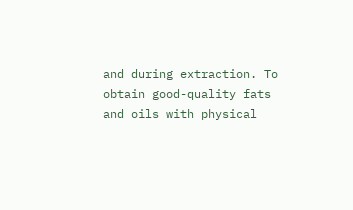and during extraction. To obtain good-quality fats and oils with physical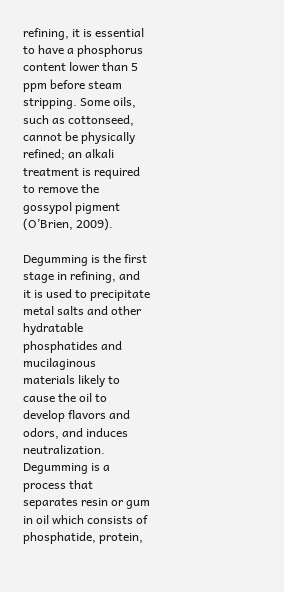refining, it is essential to have a phosphorus content lower than 5 ppm before steam stripping. Some oils, such as cottonseed, cannot be physically refined; an alkali treatment is required to remove the gossypol pigment (O’Brien, 2009).

Degumming is the first stage in refining, and it is used to precipitate metal salts and other hydratable phosphatides and mucilaginous materials likely to cause the oil to develop flavors and odors, and induces neutralization. Degumming is a process that separates resin or gum in oil which consists of phosphatide, protein,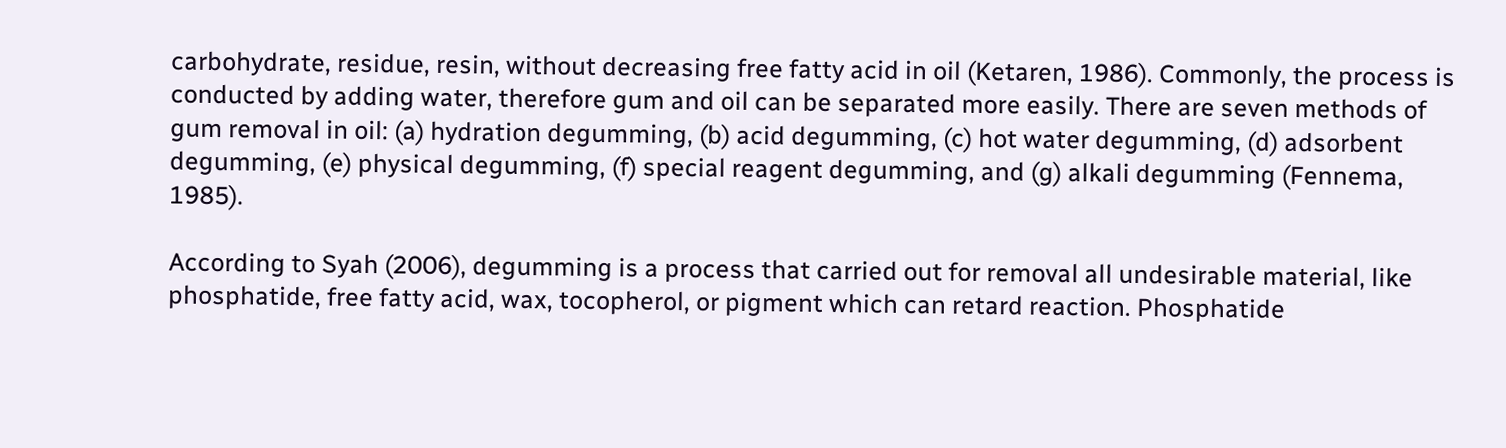carbohydrate, residue, resin, without decreasing free fatty acid in oil (Ketaren, 1986). Commonly, the process is conducted by adding water, therefore gum and oil can be separated more easily. There are seven methods of gum removal in oil: (a) hydration degumming, (b) acid degumming, (c) hot water degumming, (d) adsorbent degumming, (e) physical degumming, (f) special reagent degumming, and (g) alkali degumming (Fennema, 1985).

According to Syah (2006), degumming is a process that carried out for removal all undesirable material, like phosphatide, free fatty acid, wax, tocopherol, or pigment which can retard reaction. Phosphatide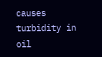causes turbidity in oil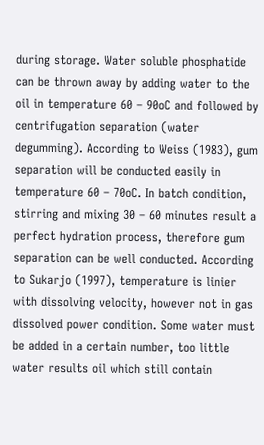during storage. Water soluble phosphatide can be thrown away by adding water to the oil in temperature 60 – 90oC and followed by centrifugation separation (water degumming). According to Weiss (1983), gum separation will be conducted easily in temperature 60 – 70oC. In batch condition, stirring and mixing 30 – 60 minutes result a perfect hydration process, therefore gum separation can be well conducted. According to Sukarjo (1997), temperature is linier with dissolving velocity, however not in gas dissolved power condition. Some water must be added in a certain number, too little water results oil which still contain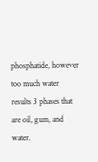phosphatide, however too much water results 3 phases that are oil, gum, and water.